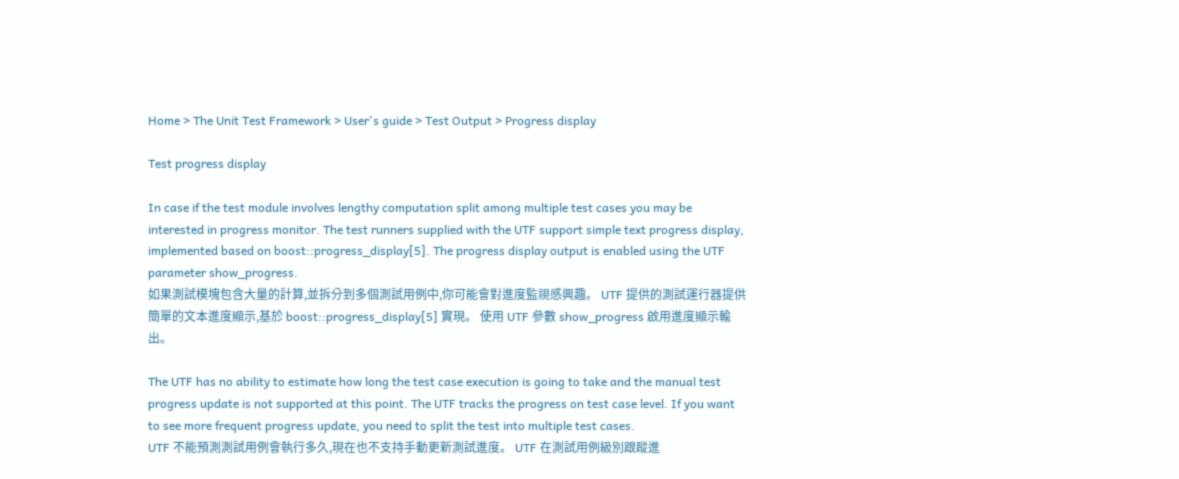Home > The Unit Test Framework > User's guide > Test Output > Progress display

Test progress display

In case if the test module involves lengthy computation split among multiple test cases you may be interested in progress monitor. The test runners supplied with the UTF support simple text progress display, implemented based on boost::progress_display[5]. The progress display output is enabled using the UTF parameter show_progress.
如果測試模塊包含大量的計算,並拆分到多個測試用例中,你可能會對進度監視感興趣。 UTF 提供的測試運行器提供簡單的文本進度顯示,基於 boost::progress_display[5] 實現。 使用 UTF 參數 show_progress 啟用進度顯示輸出。

The UTF has no ability to estimate how long the test case execution is going to take and the manual test progress update is not supported at this point. The UTF tracks the progress on test case level. If you want to see more frequent progress update, you need to split the test into multiple test cases.
UTF 不能預測測試用例會執行多久,現在也不支持手動更新測試進度。 UTF 在測試用例級別跟蹤進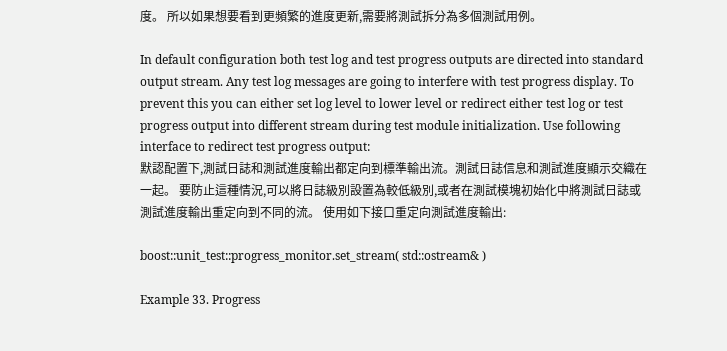度。 所以如果想要看到更頻繁的進度更新,需要將測試拆分為多個測試用例。

In default configuration both test log and test progress outputs are directed into standard output stream. Any test log messages are going to interfere with test progress display. To prevent this you can either set log level to lower level or redirect either test log or test progress output into different stream during test module initialization. Use following interface to redirect test progress output:
默認配置下,測試日誌和測試進度輸出都定向到標準輸出流。測試日誌信息和測試進度顯示交織在一起。 要防止這種情況,可以將日誌級別設置為較低級別,或者在測試模塊初始化中將測試日誌或測試進度輸出重定向到不同的流。 使用如下接口重定向測試進度輸出:

boost::unit_test::progress_monitor.set_stream( std::ostream& )

Example 33. Progress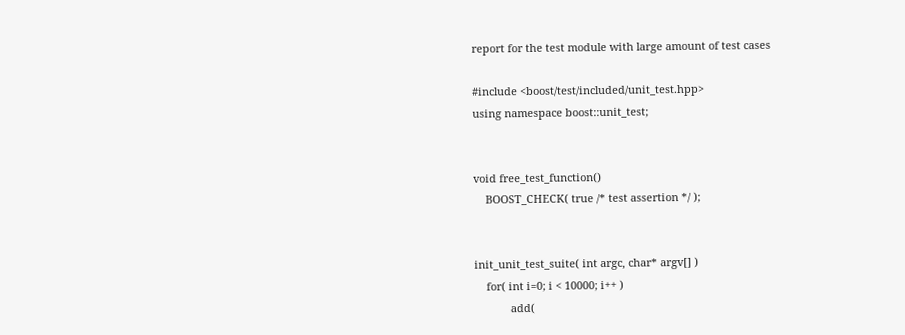report for the test module with large amount of test cases

#include <boost/test/included/unit_test.hpp>
using namespace boost::unit_test;


void free_test_function()
    BOOST_CHECK( true /* test assertion */ );


init_unit_test_suite( int argc, char* argv[] )
    for( int i=0; i < 10000; i++ )
            add(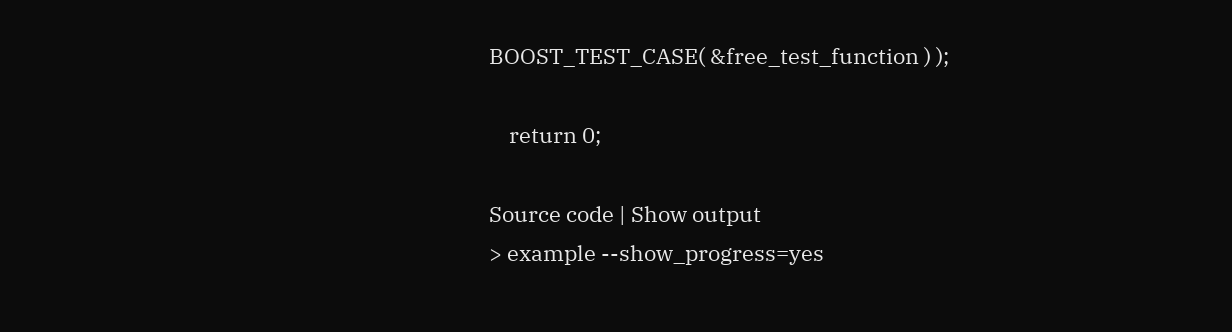BOOST_TEST_CASE( &free_test_function ) );

    return 0;

Source code | Show output
> example --show_progress=yes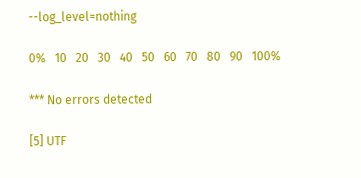--log_level=nothing

0%   10   20   30   40   50   60   70   80   90   100%

*** No errors detected

[5] UTF